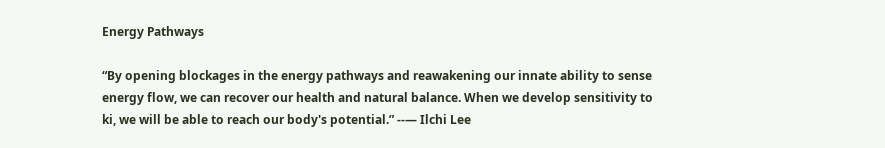Energy Pathways

“By opening blockages in the energy pathways and reawakening our innate ability to sense energy flow, we can recover our health and natural balance. When we develop sensitivity to ki, we will be able to reach our body's potential.” --― Ilchi Lee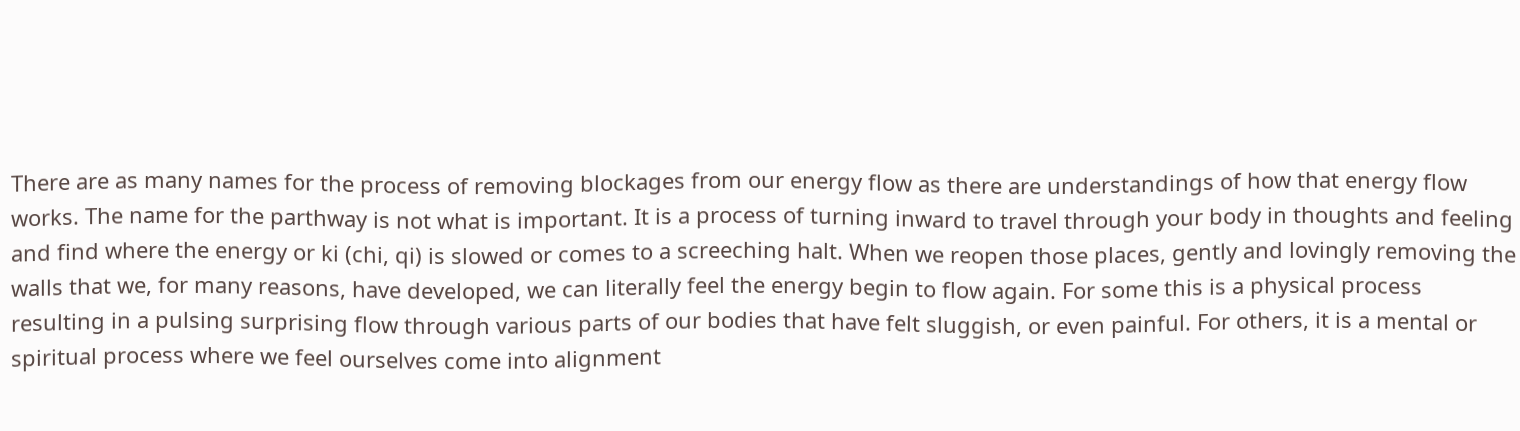There are as many names for the process of removing blockages from our energy flow as there are understandings of how that energy flow works. The name for the parthway is not what is important. It is a process of turning inward to travel through your body in thoughts and feeling and find where the energy or ki (chi, qi) is slowed or comes to a screeching halt. When we reopen those places, gently and lovingly removing the walls that we, for many reasons, have developed, we can literally feel the energy begin to flow again. For some this is a physical process resulting in a pulsing surprising flow through various parts of our bodies that have felt sluggish, or even painful. For others, it is a mental or spiritual process where we feel ourselves come into alignment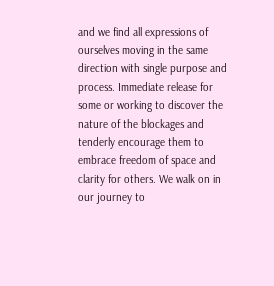and we find all expressions of ourselves moving in the same direction with single purpose and process. Immediate release for some or working to discover the nature of the blockages and tenderly encourage them to embrace freedom of space and clarity for others. We walk on in our journey to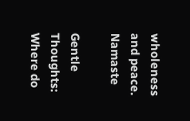wholeness and peace. Namaste

Gentle Thoughts: Where do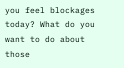you feel blockages today? What do you want to do about those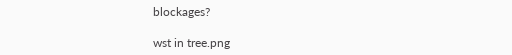blockages?

wst in tree.png